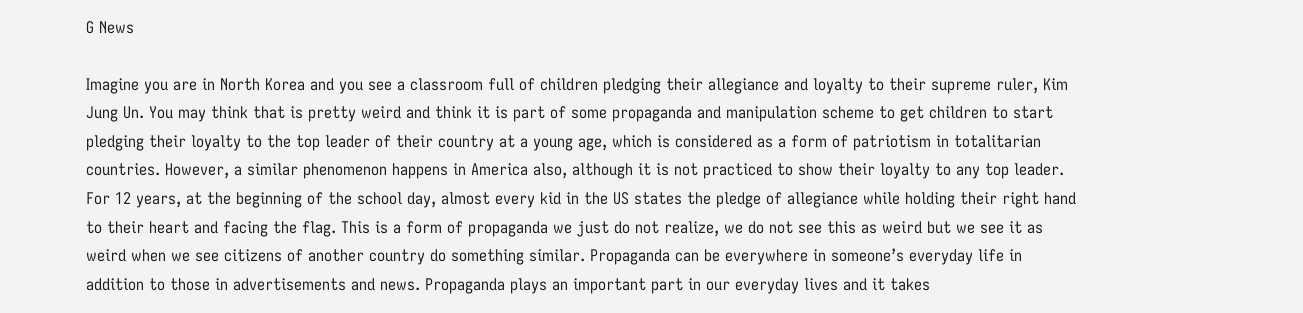G News

Imagine you are in North Korea and you see a classroom full of children pledging their allegiance and loyalty to their supreme ruler, Kim Jung Un. You may think that is pretty weird and think it is part of some propaganda and manipulation scheme to get children to start pledging their loyalty to the top leader of their country at a young age, which is considered as a form of patriotism in totalitarian countries. However, a similar phenomenon happens in America also, although it is not practiced to show their loyalty to any top leader. For 12 years, at the beginning of the school day, almost every kid in the US states the pledge of allegiance while holding their right hand to their heart and facing the flag. This is a form of propaganda we just do not realize, we do not see this as weird but we see it as weird when we see citizens of another country do something similar. Propaganda can be everywhere in someone’s everyday life in addition to those in advertisements and news. Propaganda plays an important part in our everyday lives and it takes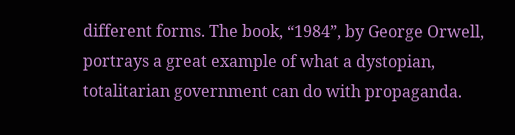different forms. The book, “1984”, by George Orwell, portrays a great example of what a dystopian, totalitarian government can do with propaganda.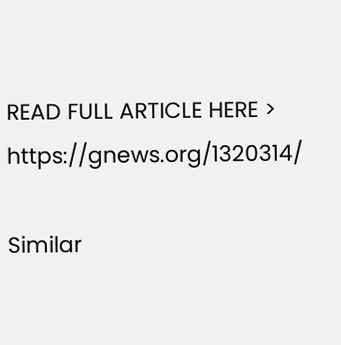READ FULL ARTICLE HERE > https://gnews.org/1320314/

Similar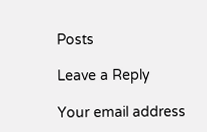Posts

Leave a Reply

Your email address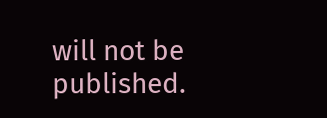will not be published.